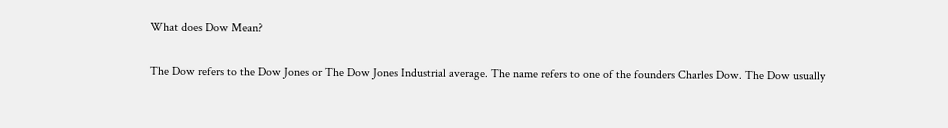What does Dow Mean?

The Dow refers to the Dow Jones or The Dow Jones Industrial average. The name refers to one of the founders Charles Dow. The Dow usually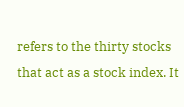refers to the thirty stocks that act as a stock index. It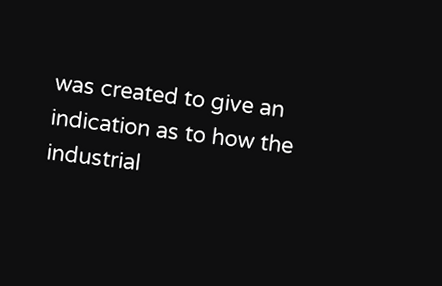was created to give an indication as to how the industrial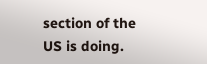section of the US is doing.